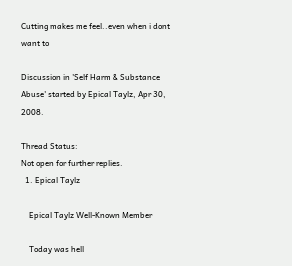Cutting makes me feel..even when i dont want to

Discussion in 'Self Harm & Substance Abuse' started by Epical Taylz, Apr 30, 2008.

Thread Status:
Not open for further replies.
  1. Epical Taylz

    Epical Taylz Well-Known Member

    Today was hell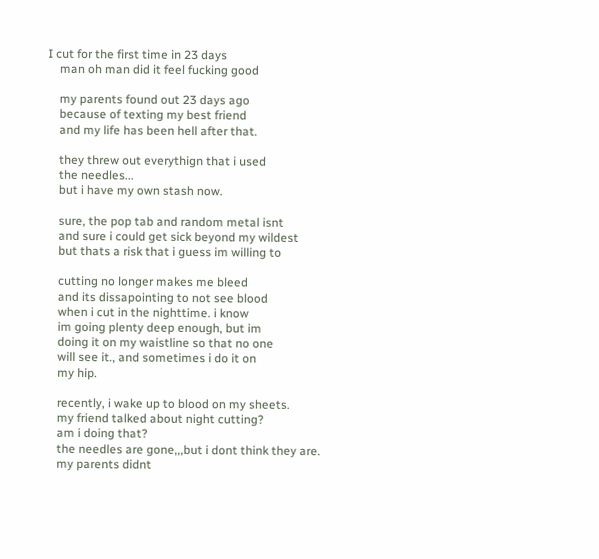I cut for the first time in 23 days
    man oh man did it feel fucking good

    my parents found out 23 days ago
    because of texting my best friend
    and my life has been hell after that.

    they threw out everythign that i used
    the needles...
    but i have my own stash now.

    sure, the pop tab and random metal isnt
    and sure i could get sick beyond my wildest
    but thats a risk that i guess im willing to

    cutting no longer makes me bleed
    and its dissapointing to not see blood
    when i cut in the nighttime. i know
    im going plenty deep enough, but im
    doing it on my waistline so that no one
    will see it., and sometimes i do it on
    my hip.

    recently, i wake up to blood on my sheets.
    my friend talked about night cutting?
    am i doing that?
    the needles are gone,,,but i dont think they are.
    my parents didnt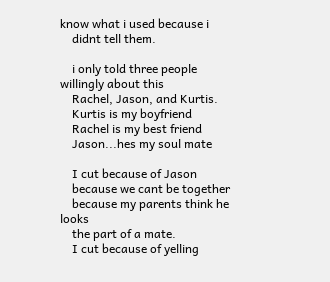know what i used because i
    didnt tell them.

    i only told three people willingly about this
    Rachel, Jason, and Kurtis.
    Kurtis is my boyfriend
    Rachel is my best friend
    Jason...hes my soul mate

    I cut because of Jason
    because we cant be together
    because my parents think he looks
    the part of a mate.
    I cut because of yelling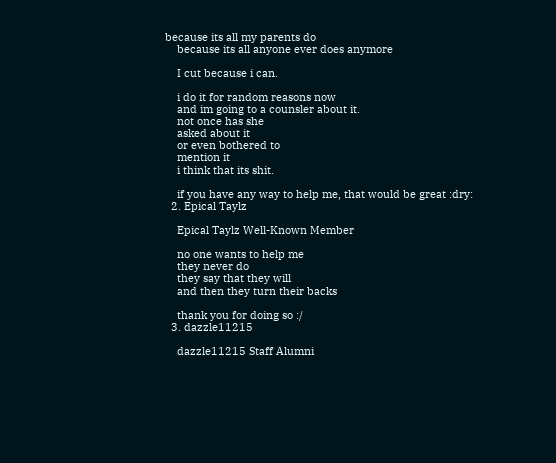because its all my parents do
    because its all anyone ever does anymore

    I cut because i can.

    i do it for random reasons now
    and im going to a counsler about it.
    not once has she
    asked about it
    or even bothered to
    mention it
    i think that its shit.

    if you have any way to help me, that would be great :dry:
  2. Epical Taylz

    Epical Taylz Well-Known Member

    no one wants to help me
    they never do
    they say that they will
    and then they turn their backs

    thank you for doing so :/
  3. dazzle11215

    dazzle11215 Staff Alumni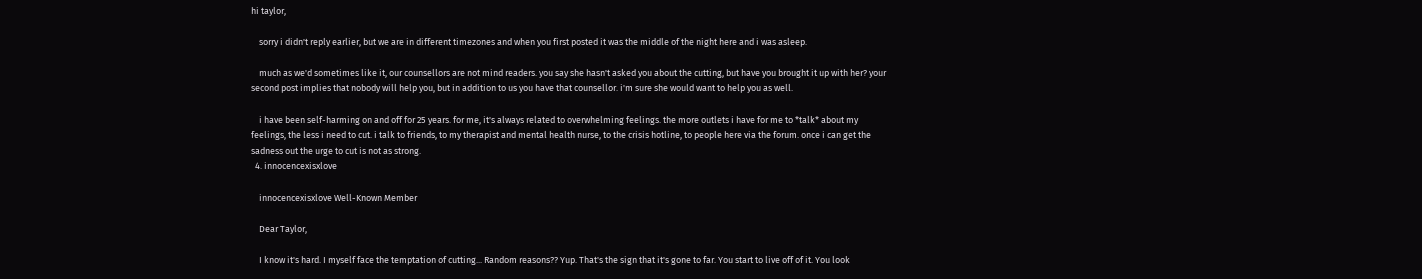hi taylor,

    sorry i didn't reply earlier, but we are in different timezones and when you first posted it was the middle of the night here and i was asleep.

    much as we'd sometimes like it, our counsellors are not mind readers. you say she hasn't asked you about the cutting, but have you brought it up with her? your second post implies that nobody will help you, but in addition to us you have that counsellor. i'm sure she would want to help you as well.

    i have been self-harming on and off for 25 years. for me, it's always related to overwhelming feelings. the more outlets i have for me to *talk* about my feelings, the less i need to cut. i talk to friends, to my therapist and mental health nurse, to the crisis hotline, to people here via the forum. once i can get the sadness out the urge to cut is not as strong.
  4. innocencexisxlove

    innocencexisxlove Well-Known Member

    Dear Taylor,

    I know it's hard. I myself face the temptation of cutting... Random reasons?? Yup. That's the sign that it's gone to far. You start to live off of it. You look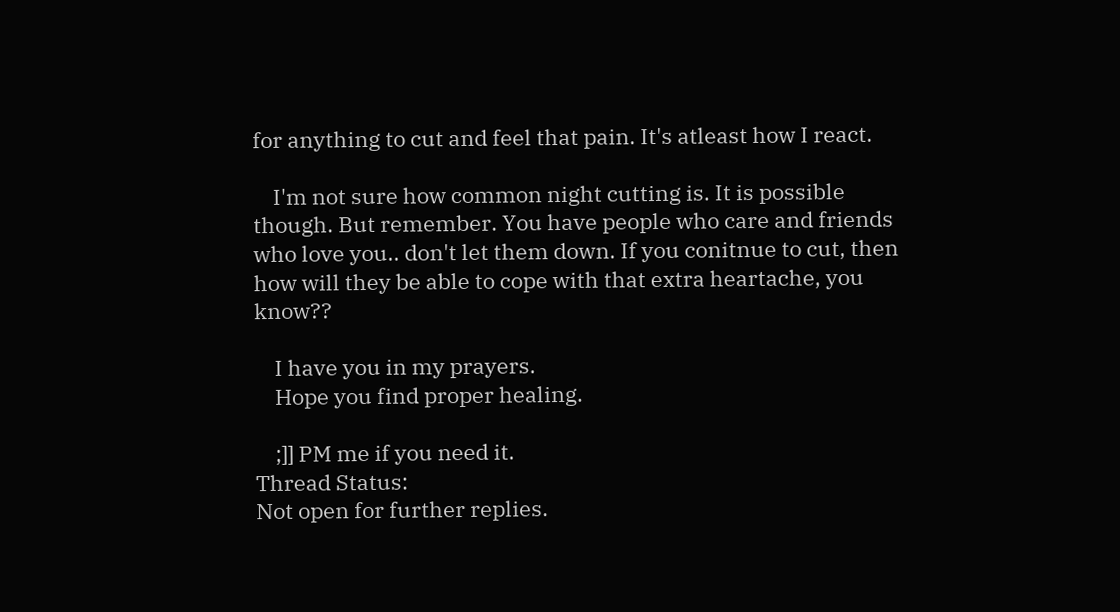for anything to cut and feel that pain. It's atleast how I react.

    I'm not sure how common night cutting is. It is possible though. But remember. You have people who care and friends who love you.. don't let them down. If you conitnue to cut, then how will they be able to cope with that extra heartache, you know??

    I have you in my prayers.
    Hope you find proper healing.

    ;]] PM me if you need it.
Thread Status:
Not open for further replies.